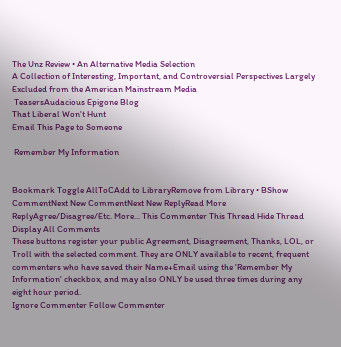The Unz Review • An Alternative Media Selection
A Collection of Interesting, Important, and Controversial Perspectives Largely Excluded from the American Mainstream Media
 TeasersAudacious Epigone Blog
That Liberal Won't Hunt
Email This Page to Someone

 Remember My Information


Bookmark Toggle AllToCAdd to LibraryRemove from Library • BShow CommentNext New CommentNext New ReplyRead More
ReplyAgree/Disagree/Etc. More... This Commenter This Thread Hide Thread Display All Comments
These buttons register your public Agreement, Disagreement, Thanks, LOL, or Troll with the selected comment. They are ONLY available to recent, frequent commenters who have saved their Name+Email using the 'Remember My Information' checkbox, and may also ONLY be used three times during any eight hour period.
Ignore Commenter Follow Commenter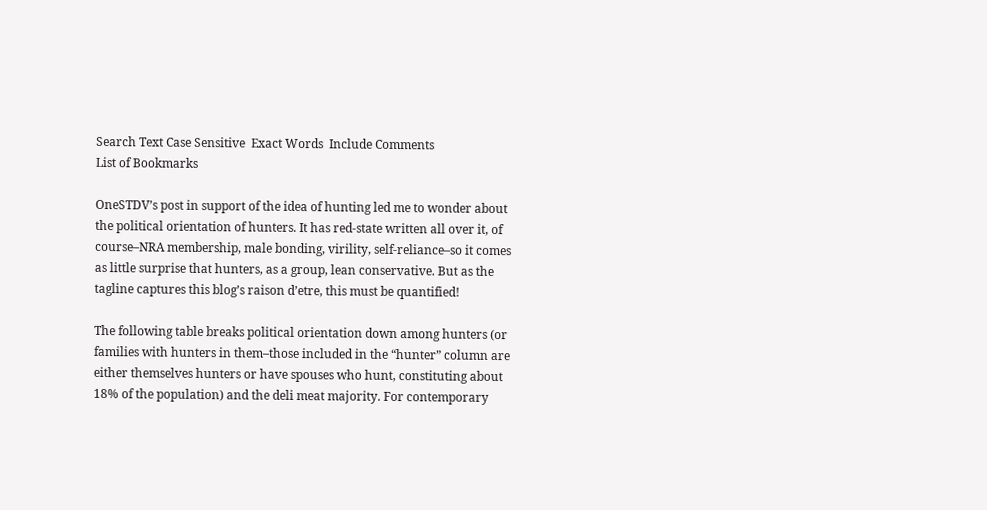Search Text Case Sensitive  Exact Words  Include Comments
List of Bookmarks

OneSTDV’s post in support of the idea of hunting led me to wonder about the political orientation of hunters. It has red-state written all over it, of course–NRA membership, male bonding, virility, self-reliance–so it comes as little surprise that hunters, as a group, lean conservative. But as the tagline captures this blog’s raison d’etre, this must be quantified!

The following table breaks political orientation down among hunters (or families with hunters in them–those included in the “hunter” column are either themselves hunters or have spouses who hunt, constituting about 18% of the population) and the deli meat majority. For contemporary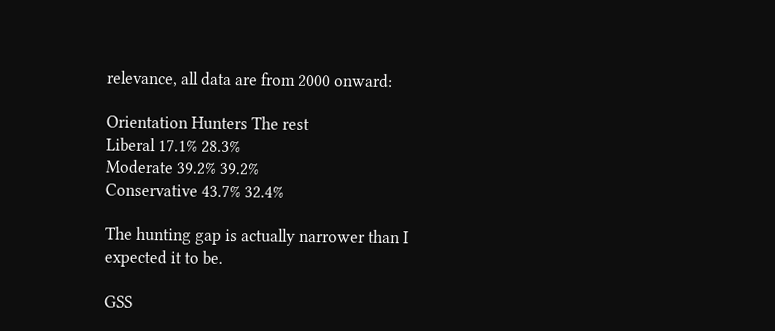relevance, all data are from 2000 onward:

Orientation Hunters The rest
Liberal 17.1% 28.3%
Moderate 39.2% 39.2%
Conservative 43.7% 32.4%

The hunting gap is actually narrower than I expected it to be.

GSS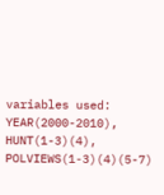variables used: YEAR(2000-2010), HUNT(1-3)(4), POLVIEWS(1-3)(4)(5-7)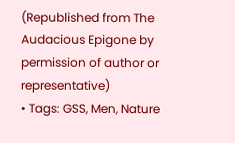(Republished from The Audacious Epigone by permission of author or representative)
• Tags: GSS, Men, Nature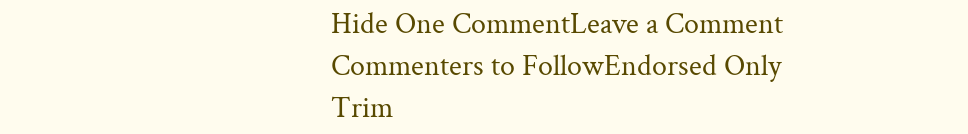Hide One CommentLeave a Comment
Commenters to FollowEndorsed Only
Trim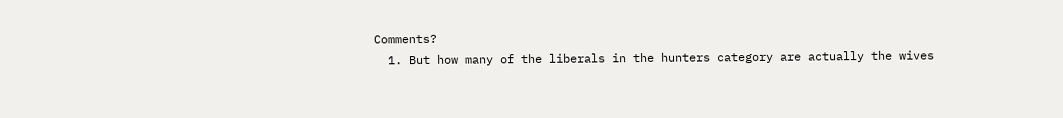Comments?
  1. But how many of the liberals in the hunters category are actually the wives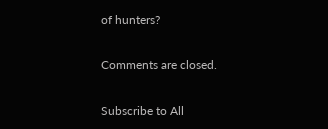of hunters?

Comments are closed.

Subscribe to All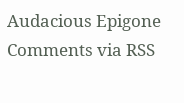Audacious Epigone Comments via RSS